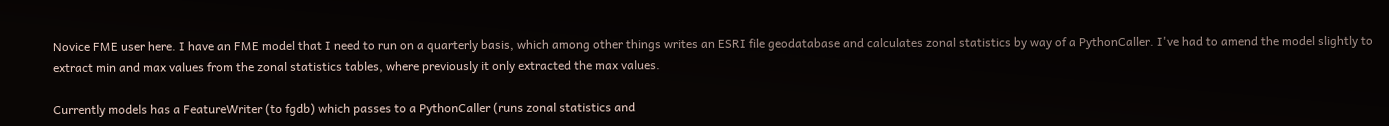Novice FME user here. I have an FME model that I need to run on a quarterly basis, which among other things writes an ESRI file geodatabase and calculates zonal statistics by way of a PythonCaller. I've had to amend the model slightly to extract min and max values from the zonal statistics tables, where previously it only extracted the max values.

Currently models has a FeatureWriter (to fgdb) which passes to a PythonCaller (runs zonal statistics and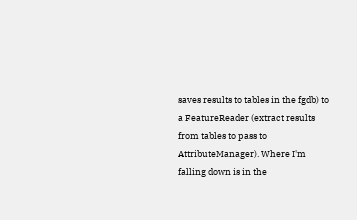saves results to tables in the fgdb) to a FeatureReader (extract results from tables to pass to AttributeManager). Where I'm falling down is in the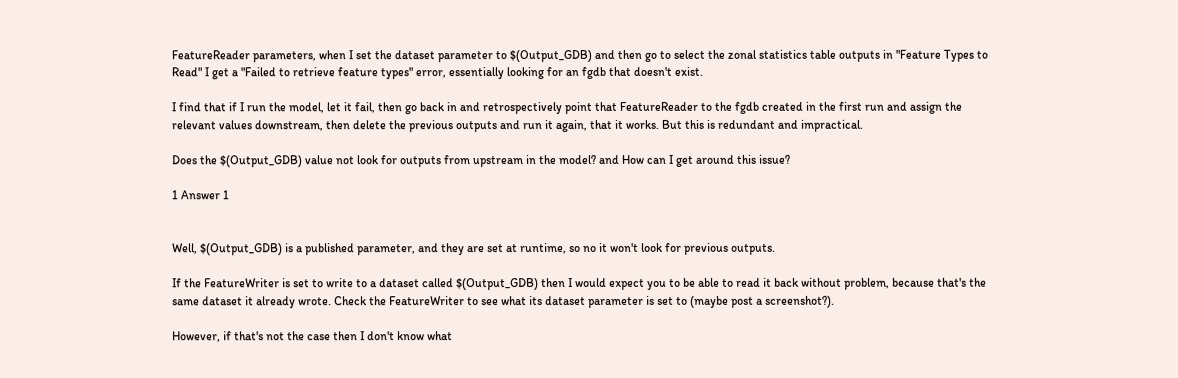FeatureReader parameters, when I set the dataset parameter to $(Output_GDB) and then go to select the zonal statistics table outputs in "Feature Types to Read" I get a "Failed to retrieve feature types" error, essentially looking for an fgdb that doesn't exist.

I find that if I run the model, let it fail, then go back in and retrospectively point that FeatureReader to the fgdb created in the first run and assign the relevant values downstream, then delete the previous outputs and run it again, that it works. But this is redundant and impractical.

Does the $(Output_GDB) value not look for outputs from upstream in the model? and How can I get around this issue?

1 Answer 1


Well, $(Output_GDB) is a published parameter, and they are set at runtime, so no it won't look for previous outputs.

If the FeatureWriter is set to write to a dataset called $(Output_GDB) then I would expect you to be able to read it back without problem, because that's the same dataset it already wrote. Check the FeatureWriter to see what its dataset parameter is set to (maybe post a screenshot?).

However, if that's not the case then I don't know what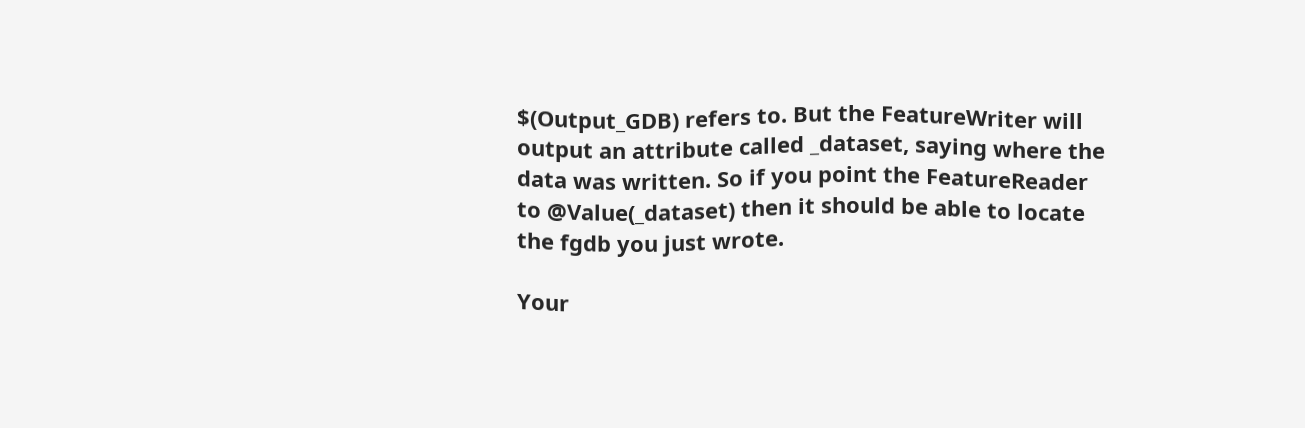$(Output_GDB) refers to. But the FeatureWriter will output an attribute called _dataset, saying where the data was written. So if you point the FeatureReader to @Value(_dataset) then it should be able to locate the fgdb you just wrote.

Your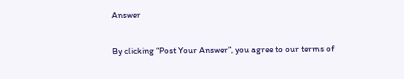Answer

By clicking “Post Your Answer”, you agree to our terms of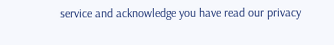service and acknowledge you have read our privacy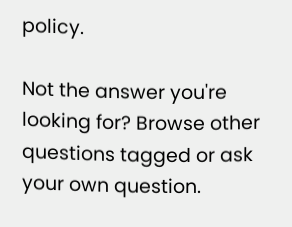policy.

Not the answer you're looking for? Browse other questions tagged or ask your own question.